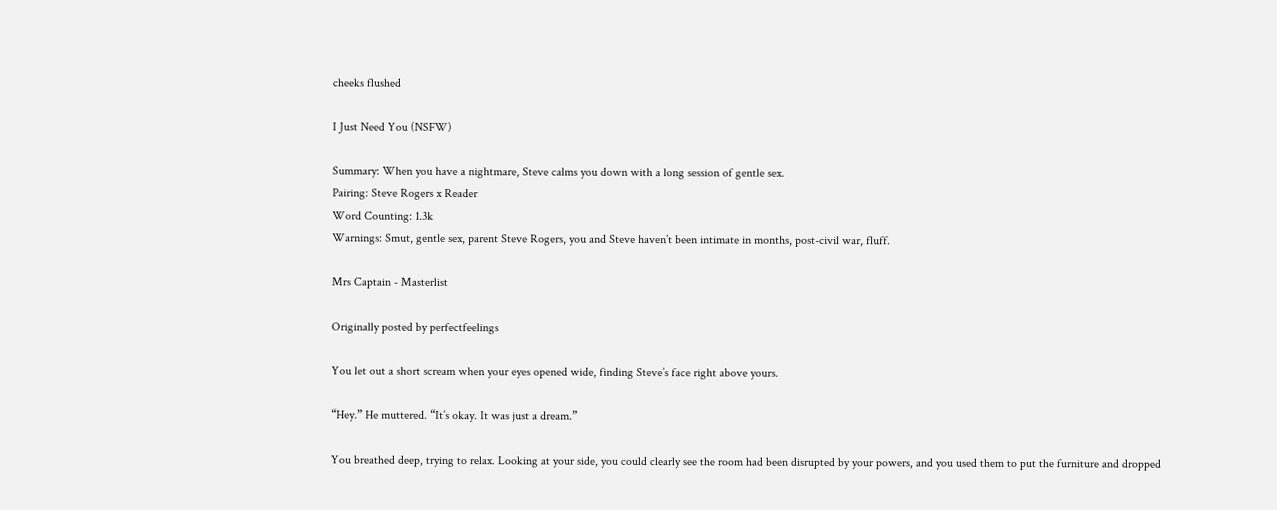cheeks flushed

I Just Need You (NSFW)

Summary: When you have a nightmare, Steve calms you down with a long session of gentle sex.
Pairing: Steve Rogers x Reader
Word Counting: 1.3k
Warnings: Smut, gentle sex, parent Steve Rogers, you and Steve haven’t been intimate in months, post-civil war, fluff.

Mrs Captain - Masterlist

Originally posted by perfectfeelings

You let out a short scream when your eyes opened wide, finding Steve’s face right above yours.

“Hey.” He muttered. “It’s okay. It was just a dream.”

You breathed deep, trying to relax. Looking at your side, you could clearly see the room had been disrupted by your powers, and you used them to put the furniture and dropped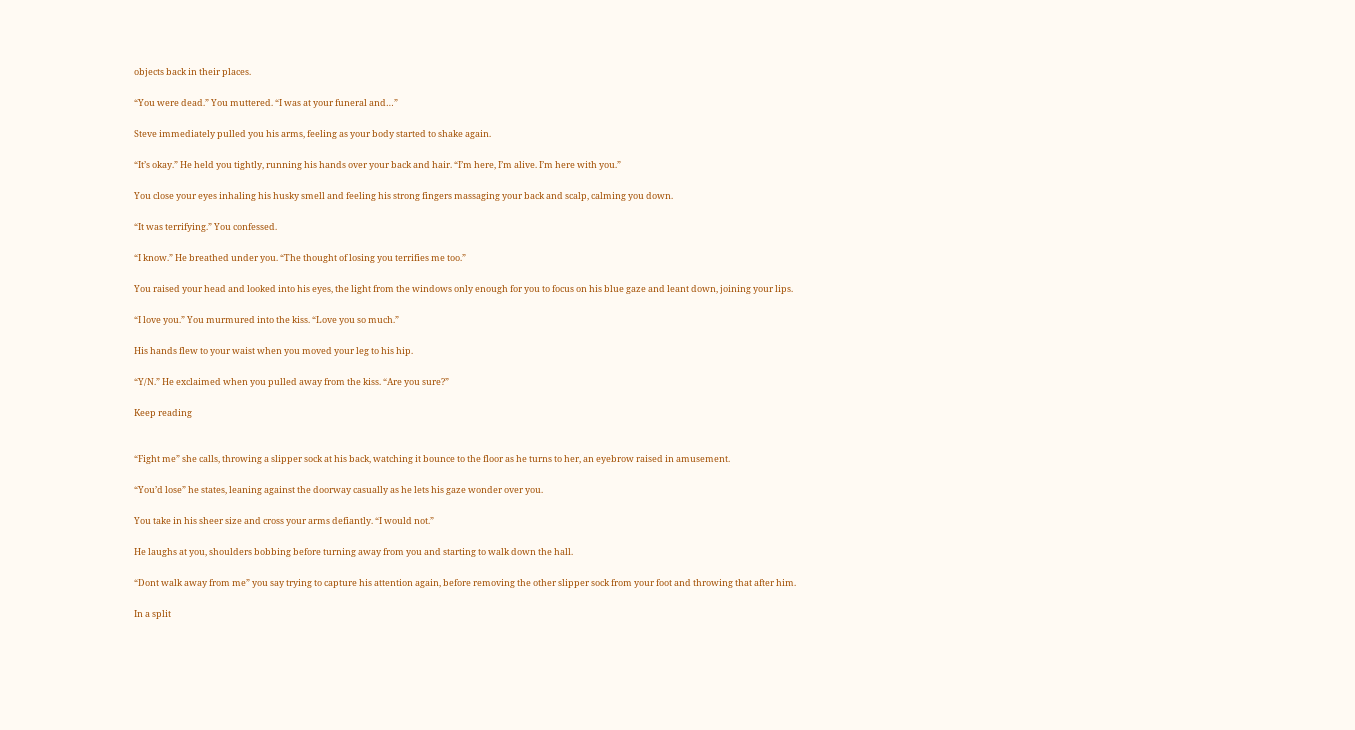objects back in their places.

“You were dead.” You muttered. “I was at your funeral and…”

Steve immediately pulled you his arms, feeling as your body started to shake again.

“It’s okay.” He held you tightly, running his hands over your back and hair. “I’m here, I’m alive. I’m here with you.”

You close your eyes inhaling his husky smell and feeling his strong fingers massaging your back and scalp, calming you down.

“It was terrifying.” You confessed.

“I know.” He breathed under you. “The thought of losing you terrifies me too.”

You raised your head and looked into his eyes, the light from the windows only enough for you to focus on his blue gaze and leant down, joining your lips.

“I love you.” You murmured into the kiss. “Love you so much.”

His hands flew to your waist when you moved your leg to his hip.

“Y/N.” He exclaimed when you pulled away from the kiss. “Are you sure?”

Keep reading


“Fight me” she calls, throwing a slipper sock at his back, watching it bounce to the floor as he turns to her, an eyebrow raised in amusement.

“You’d lose” he states, leaning against the doorway casually as he lets his gaze wonder over you.

You take in his sheer size and cross your arms defiantly. “I would not.”

He laughs at you, shoulders bobbing before turning away from you and starting to walk down the hall.

“Dont walk away from me” you say trying to capture his attention again, before removing the other slipper sock from your foot and throwing that after him.

In a split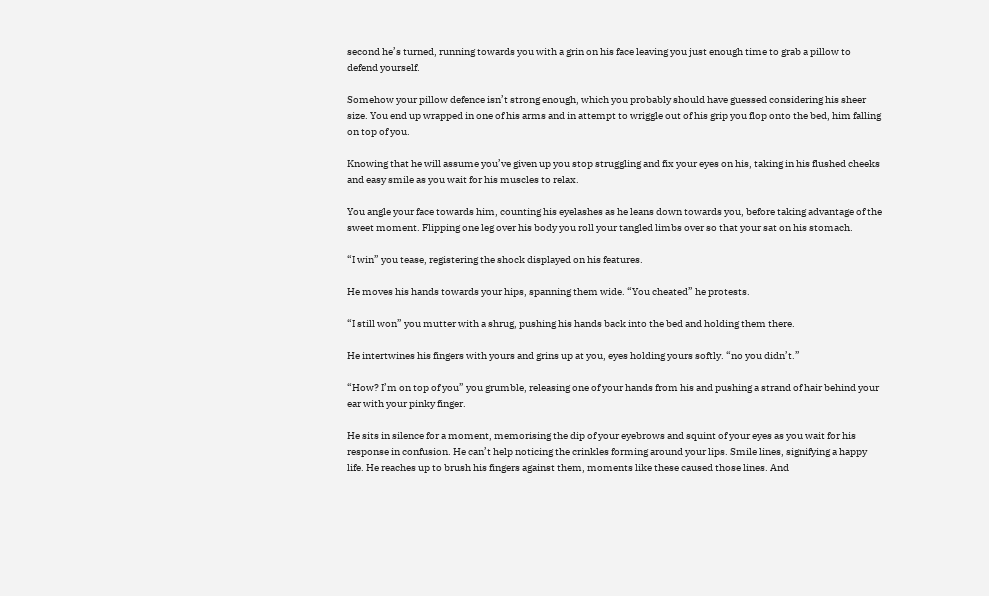second he’s turned, running towards you with a grin on his face leaving you just enough time to grab a pillow to defend yourself.

Somehow your pillow defence isn’t strong enough, which you probably should have guessed considering his sheer size. You end up wrapped in one of his arms and in attempt to wriggle out of his grip you flop onto the bed, him falling on top of you.

Knowing that he will assume you’ve given up you stop struggling and fix your eyes on his, taking in his flushed cheeks and easy smile as you wait for his muscles to relax.

You angle your face towards him, counting his eyelashes as he leans down towards you, before taking advantage of the sweet moment. Flipping one leg over his body you roll your tangled limbs over so that your sat on his stomach.

“I win” you tease, registering the shock displayed on his features.

He moves his hands towards your hips, spanning them wide. “You cheated” he protests.

“I still won” you mutter with a shrug, pushing his hands back into the bed and holding them there.

He intertwines his fingers with yours and grins up at you, eyes holding yours softly. “no you didn’t.”

“How? I’m on top of you” you grumble, releasing one of your hands from his and pushing a strand of hair behind your ear with your pinky finger.

He sits in silence for a moment, memorising the dip of your eyebrows and squint of your eyes as you wait for his response in confusion. He can’t help noticing the crinkles forming around your lips. Smile lines, signifying a happy life. He reaches up to brush his fingers against them, moments like these caused those lines. And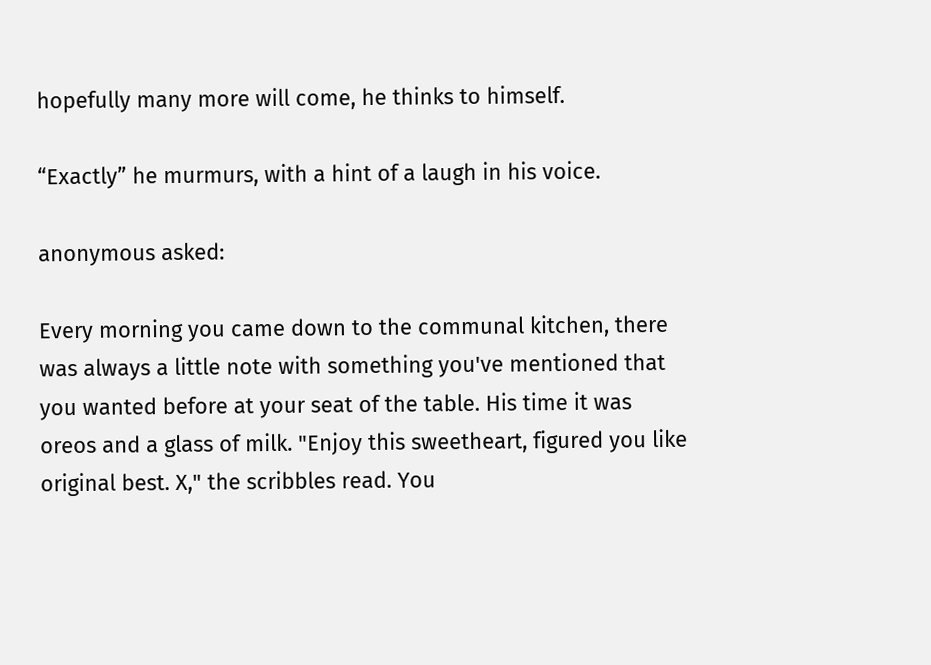hopefully many more will come, he thinks to himself.

“Exactly” he murmurs, with a hint of a laugh in his voice.

anonymous asked:

Every morning you came down to the communal kitchen, there was always a little note with something you've mentioned that you wanted before at your seat of the table. His time it was oreos and a glass of milk. "Enjoy this sweetheart, figured you like original best. X," the scribbles read. You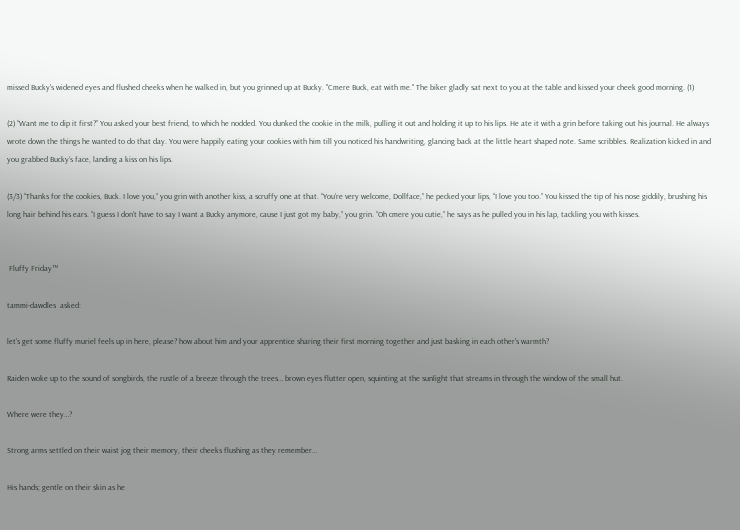missed Bucky's widened eyes and flushed cheeks when he walked in, but you grinned up at Bucky. "Cmere Buck, eat with me." The biker gladly sat next to you at the table and kissed your cheek good morning. (1)

(2) “Want me to dip it first?” You asked your best friend, to which he nodded. You dunked the cookie in the milk, pulling it out and holding it up to his lips. He ate it with a grin before taking out his journal. He always wrote down the things he wanted to do that day. You were happily eating your cookies with him till you noticed his handwriting, glancing back at the little heart shaped note. Same scribbles. Realization kicked in and you grabbed Bucky’s face, landing a kiss on his lips.

(3/3) “Thanks for the cookies, Buck. I love you,” you grin with another kiss, a scruffy one at that. “You’re very welcome, Dollface,” he pecked your lips, “I love you too.” You kissed the tip of his nose giddily, brushing his long hair behind his ears. “I guess I don’t have to say I want a Bucky anymore, cause I just got my baby,” you grin. “Oh cmere you cutie,” he says as he pulled you in his lap, tackling you with kisses.


 Fluffy Friday™

tammi-dawdles  asked:

let's get some fluffy muriel feels up in here, please? how about him and your apprentice sharing their first morning together and just basking in each other's warmth?

Raiden woke up to the sound of songbirds, the rustle of a breeze through the trees… brown eyes flutter open, squinting at the sunlight that streams in through the window of the small hut.

Where were they…?

Strong arms settled on their waist jog their memory, their cheeks flushing as they remember…

His hands; gentle on their skin as he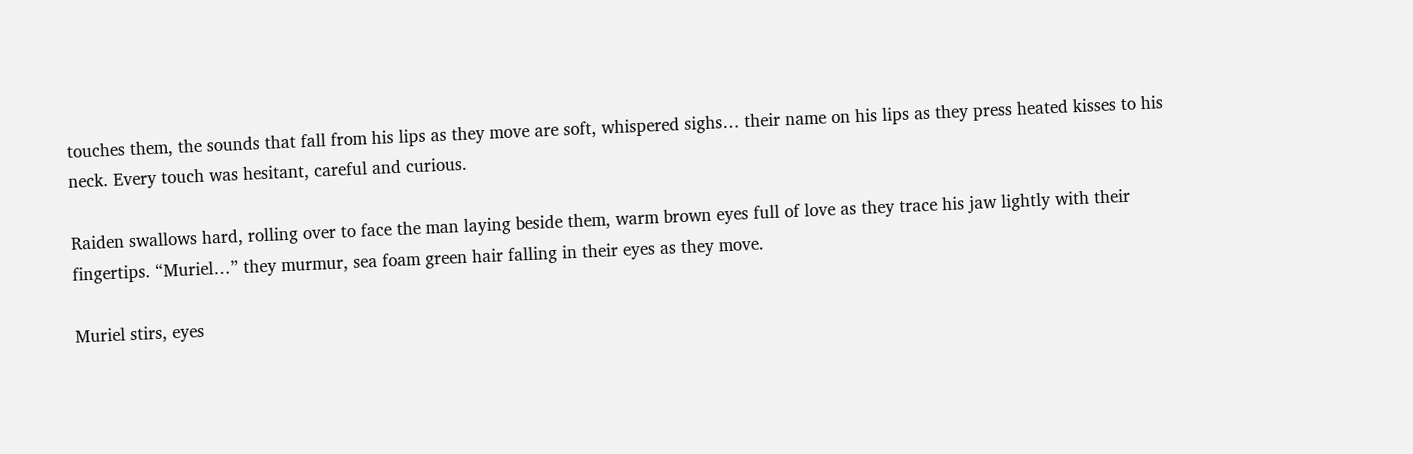touches them, the sounds that fall from his lips as they move are soft, whispered sighs… their name on his lips as they press heated kisses to his neck. Every touch was hesitant, careful and curious.

Raiden swallows hard, rolling over to face the man laying beside them, warm brown eyes full of love as they trace his jaw lightly with their fingertips. “Muriel…” they murmur, sea foam green hair falling in their eyes as they move.

Muriel stirs, eyes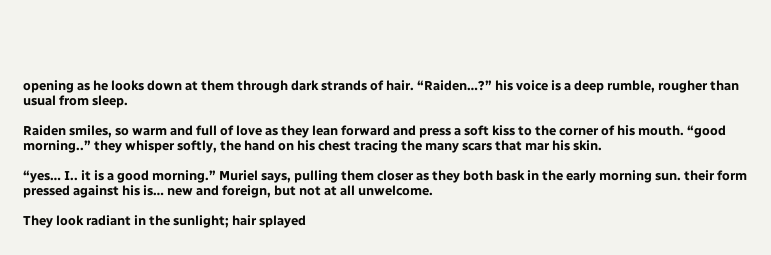opening as he looks down at them through dark strands of hair. “Raiden…?” his voice is a deep rumble, rougher than usual from sleep.

Raiden smiles, so warm and full of love as they lean forward and press a soft kiss to the corner of his mouth. “good morning..” they whisper softly, the hand on his chest tracing the many scars that mar his skin.

“yes… I.. it is a good morning.” Muriel says, pulling them closer as they both bask in the early morning sun. their form pressed against his is… new and foreign, but not at all unwelcome.

They look radiant in the sunlight; hair splayed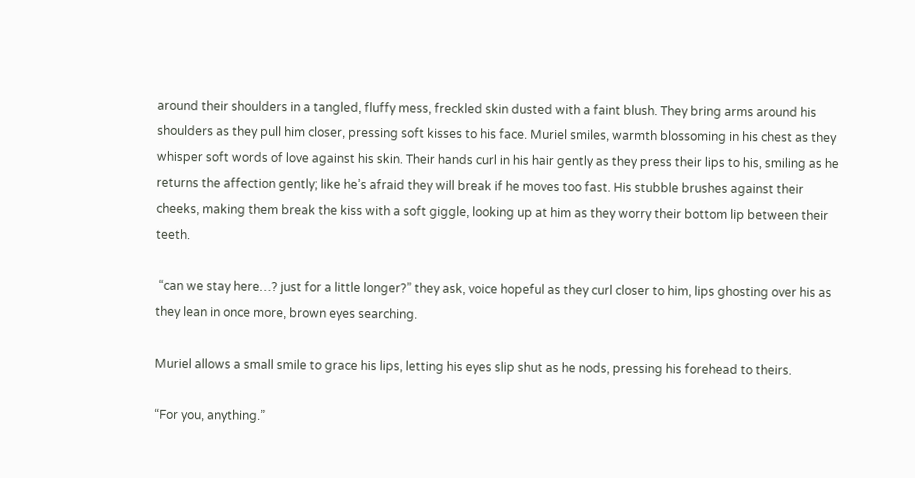around their shoulders in a tangled, fluffy mess, freckled skin dusted with a faint blush. They bring arms around his shoulders as they pull him closer, pressing soft kisses to his face. Muriel smiles, warmth blossoming in his chest as they whisper soft words of love against his skin. Their hands curl in his hair gently as they press their lips to his, smiling as he returns the affection gently; like he’s afraid they will break if he moves too fast. His stubble brushes against their cheeks, making them break the kiss with a soft giggle, looking up at him as they worry their bottom lip between their teeth.

 “can we stay here…? just for a little longer?” they ask, voice hopeful as they curl closer to him, lips ghosting over his as they lean in once more, brown eyes searching.

Muriel allows a small smile to grace his lips, letting his eyes slip shut as he nods, pressing his forehead to theirs.

“For you, anything.”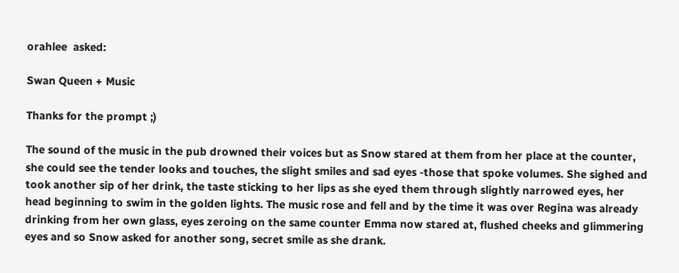orahlee  asked:

Swan Queen + Music

Thanks for the prompt ;)

The sound of the music in the pub drowned their voices but as Snow stared at them from her place at the counter, she could see the tender looks and touches, the slight smiles and sad eyes -those that spoke volumes. She sighed and took another sip of her drink, the taste sticking to her lips as she eyed them through slightly narrowed eyes, her head beginning to swim in the golden lights. The music rose and fell and by the time it was over Regina was already drinking from her own glass, eyes zeroing on the same counter Emma now stared at, flushed cheeks and glimmering eyes and so Snow asked for another song, secret smile as she drank.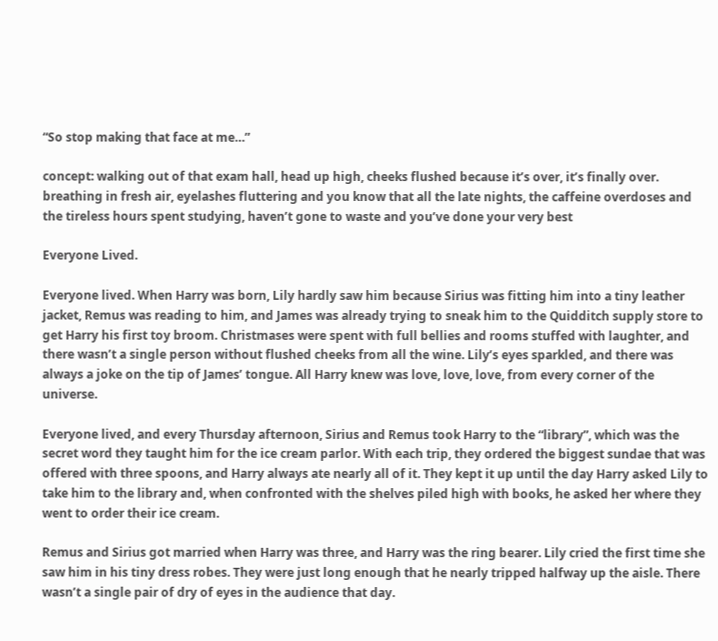“So stop making that face at me…”

concept: walking out of that exam hall, head up high, cheeks flushed because it’s over, it’s finally over. breathing in fresh air, eyelashes fluttering and you know that all the late nights, the caffeine overdoses and the tireless hours spent studying, haven’t gone to waste and you’ve done your very best

Everyone Lived.

Everyone lived. When Harry was born, Lily hardly saw him because Sirius was fitting him into a tiny leather jacket, Remus was reading to him, and James was already trying to sneak him to the Quidditch supply store to get Harry his first toy broom. Christmases were spent with full bellies and rooms stuffed with laughter, and there wasn’t a single person without flushed cheeks from all the wine. Lily’s eyes sparkled, and there was always a joke on the tip of James’ tongue. All Harry knew was love, love, love, from every corner of the universe.

Everyone lived, and every Thursday afternoon, Sirius and Remus took Harry to the “library”, which was the secret word they taught him for the ice cream parlor. With each trip, they ordered the biggest sundae that was offered with three spoons, and Harry always ate nearly all of it. They kept it up until the day Harry asked Lily to take him to the library and, when confronted with the shelves piled high with books, he asked her where they went to order their ice cream.

Remus and Sirius got married when Harry was three, and Harry was the ring bearer. Lily cried the first time she saw him in his tiny dress robes. They were just long enough that he nearly tripped halfway up the aisle. There wasn’t a single pair of dry of eyes in the audience that day.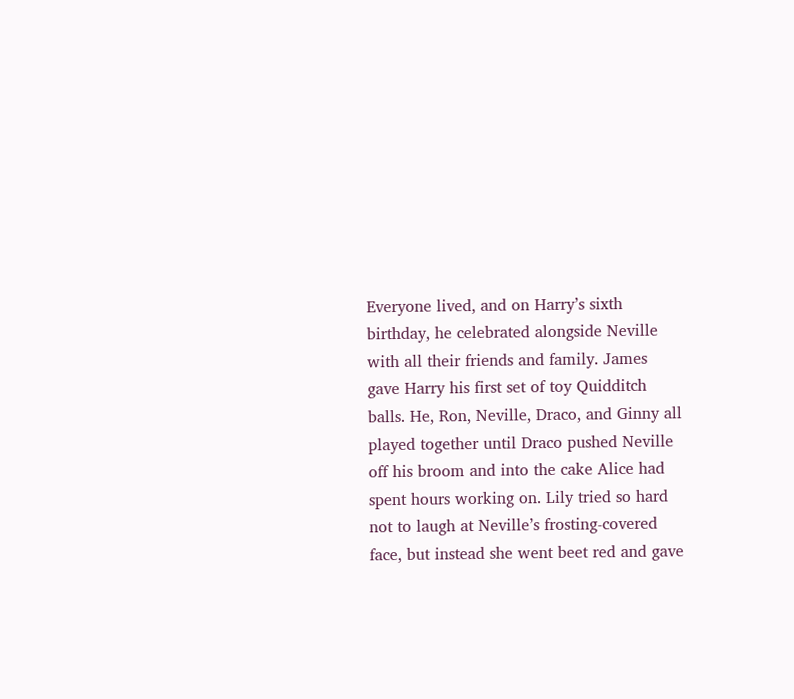Everyone lived, and on Harry’s sixth birthday, he celebrated alongside Neville with all their friends and family. James gave Harry his first set of toy Quidditch balls. He, Ron, Neville, Draco, and Ginny all played together until Draco pushed Neville off his broom and into the cake Alice had spent hours working on. Lily tried so hard not to laugh at Neville’s frosting-covered face, but instead she went beet red and gave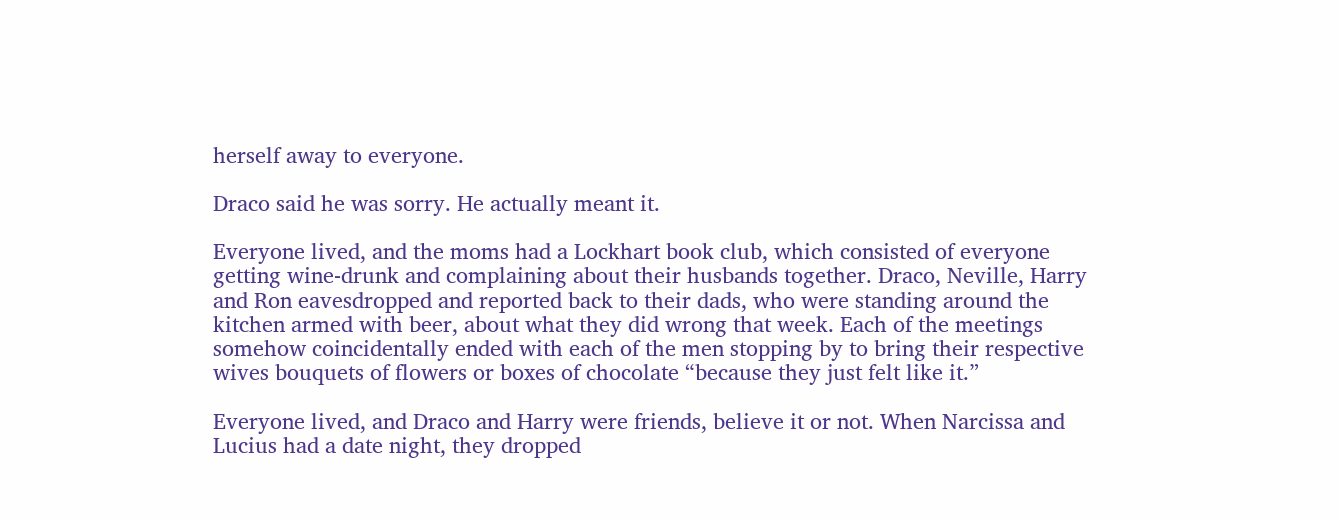herself away to everyone.

Draco said he was sorry. He actually meant it.

Everyone lived, and the moms had a Lockhart book club, which consisted of everyone getting wine-drunk and complaining about their husbands together. Draco, Neville, Harry and Ron eavesdropped and reported back to their dads, who were standing around the kitchen armed with beer, about what they did wrong that week. Each of the meetings somehow coincidentally ended with each of the men stopping by to bring their respective wives bouquets of flowers or boxes of chocolate “because they just felt like it.”

Everyone lived, and Draco and Harry were friends, believe it or not. When Narcissa and Lucius had a date night, they dropped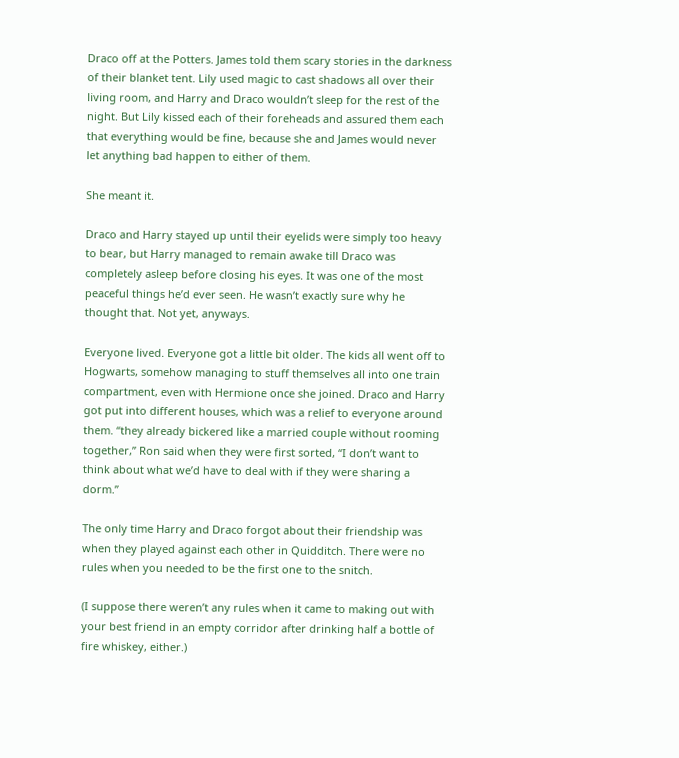Draco off at the Potters. James told them scary stories in the darkness of their blanket tent. Lily used magic to cast shadows all over their living room, and Harry and Draco wouldn’t sleep for the rest of the night. But Lily kissed each of their foreheads and assured them each that everything would be fine, because she and James would never let anything bad happen to either of them.

She meant it.

Draco and Harry stayed up until their eyelids were simply too heavy to bear, but Harry managed to remain awake till Draco was completely asleep before closing his eyes. It was one of the most peaceful things he’d ever seen. He wasn’t exactly sure why he thought that. Not yet, anyways.

Everyone lived. Everyone got a little bit older. The kids all went off to Hogwarts, somehow managing to stuff themselves all into one train compartment, even with Hermione once she joined. Draco and Harry got put into different houses, which was a relief to everyone around them. “they already bickered like a married couple without rooming together,” Ron said when they were first sorted, “I don’t want to think about what we’d have to deal with if they were sharing a dorm.”

The only time Harry and Draco forgot about their friendship was when they played against each other in Quidditch. There were no rules when you needed to be the first one to the snitch.

(I suppose there weren’t any rules when it came to making out with your best friend in an empty corridor after drinking half a bottle of fire whiskey, either.)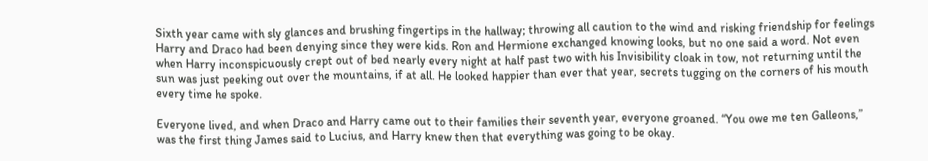Sixth year came with sly glances and brushing fingertips in the hallway; throwing all caution to the wind and risking friendship for feelings Harry and Draco had been denying since they were kids. Ron and Hermione exchanged knowing looks, but no one said a word. Not even when Harry inconspicuously crept out of bed nearly every night at half past two with his Invisibility cloak in tow, not returning until the sun was just peeking out over the mountains, if at all. He looked happier than ever that year, secrets tugging on the corners of his mouth every time he spoke.

Everyone lived, and when Draco and Harry came out to their families their seventh year, everyone groaned. “You owe me ten Galleons,” was the first thing James said to Lucius, and Harry knew then that everything was going to be okay.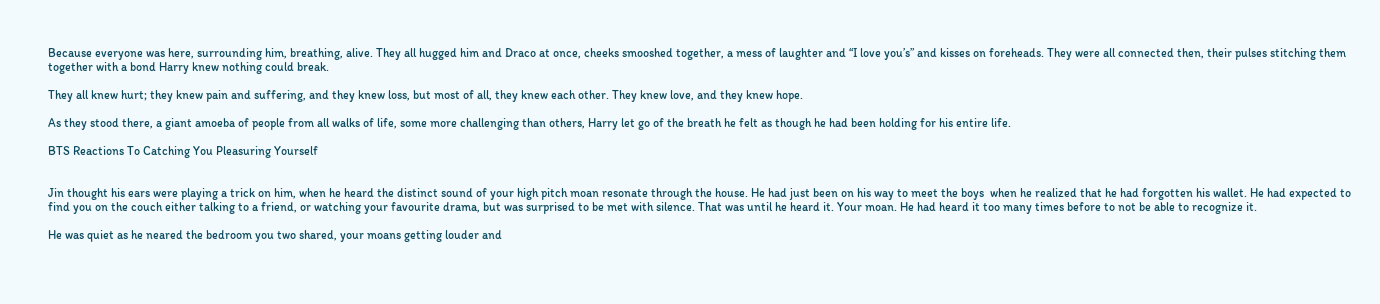Because everyone was here, surrounding him, breathing, alive. They all hugged him and Draco at once, cheeks smooshed together, a mess of laughter and “I love you’s” and kisses on foreheads. They were all connected then, their pulses stitching them together with a bond Harry knew nothing could break.

They all knew hurt; they knew pain and suffering, and they knew loss, but most of all, they knew each other. They knew love, and they knew hope.

As they stood there, a giant amoeba of people from all walks of life, some more challenging than others, Harry let go of the breath he felt as though he had been holding for his entire life.

BTS Reactions To Catching You Pleasuring Yourself


Jin thought his ears were playing a trick on him, when he heard the distinct sound of your high pitch moan resonate through the house. He had just been on his way to meet the boys  when he realized that he had forgotten his wallet. He had expected to find you on the couch either talking to a friend, or watching your favourite drama, but was surprised to be met with silence. That was until he heard it. Your moan. He had heard it too many times before to not be able to recognize it.

He was quiet as he neared the bedroom you two shared, your moans getting louder and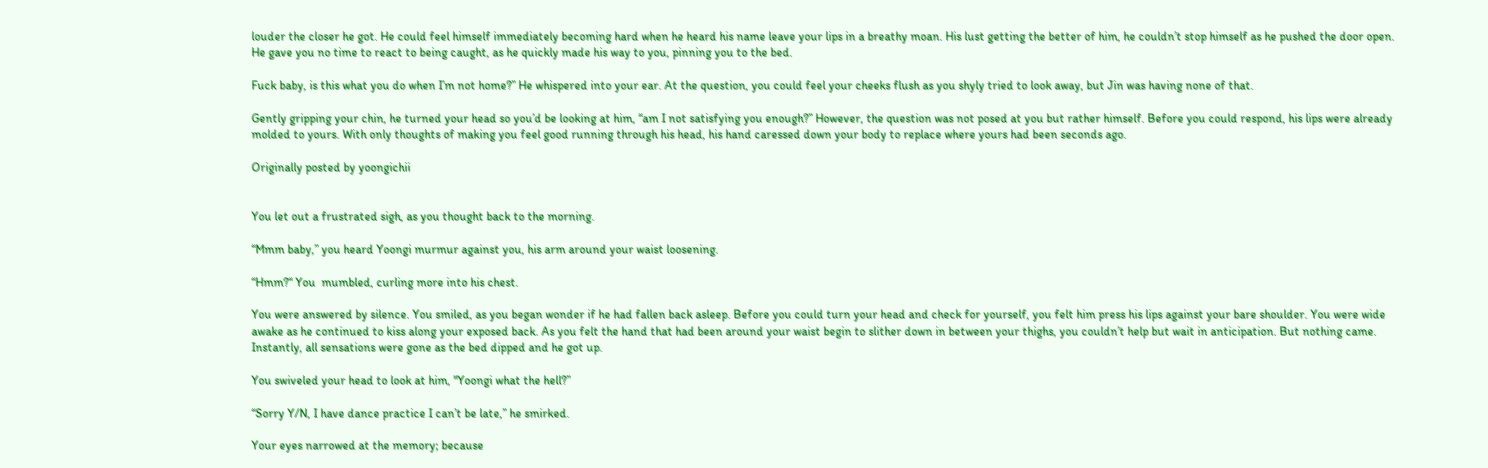louder the closer he got. He could feel himself immediately becoming hard when he heard his name leave your lips in a breathy moan. His lust getting the better of him, he couldn’t stop himself as he pushed the door open. He gave you no time to react to being caught, as he quickly made his way to you, pinning you to the bed.

Fuck baby, is this what you do when I’m not home?” He whispered into your ear. At the question, you could feel your cheeks flush as you shyly tried to look away, but Jin was having none of that.

Gently gripping your chin, he turned your head so you’d be looking at him, “am I not satisfying you enough?” However, the question was not posed at you but rather himself. Before you could respond, his lips were already molded to yours. With only thoughts of making you feel good running through his head, his hand caressed down your body to replace where yours had been seconds ago.

Originally posted by yoongichii


You let out a frustrated sigh, as you thought back to the morning.

“Mmm baby,” you heard Yoongi murmur against you, his arm around your waist loosening.

“Hmm?“ You  mumbled, curling more into his chest.

You were answered by silence. You smiled, as you began wonder if he had fallen back asleep. Before you could turn your head and check for yourself, you felt him press his lips against your bare shoulder. You were wide awake as he continued to kiss along your exposed back. As you felt the hand that had been around your waist begin to slither down in between your thighs, you couldn’t help but wait in anticipation. But nothing came. Instantly, all sensations were gone as the bed dipped and he got up.

You swiveled your head to look at him, "Yoongi what the hell?”

“Sorry Y/N, I have dance practice I can’t be late,” he smirked.

Your eyes narrowed at the memory; because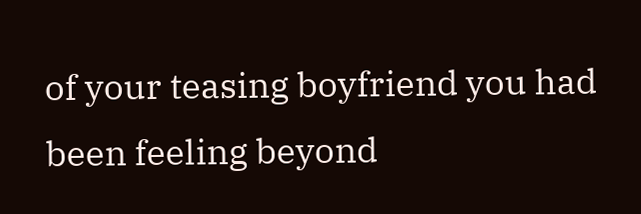of your teasing boyfriend you had been feeling beyond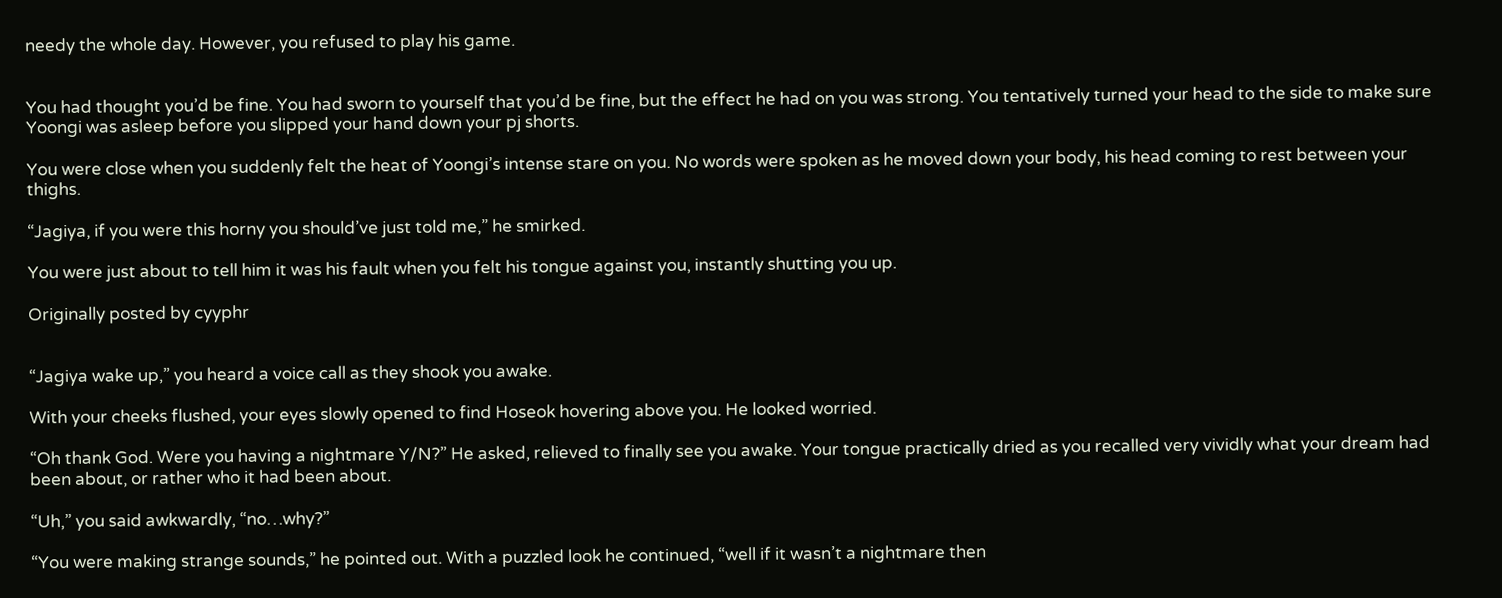needy the whole day. However, you refused to play his game.


You had thought you’d be fine. You had sworn to yourself that you’d be fine, but the effect he had on you was strong. You tentatively turned your head to the side to make sure Yoongi was asleep before you slipped your hand down your pj shorts.

You were close when you suddenly felt the heat of Yoongi’s intense stare on you. No words were spoken as he moved down your body, his head coming to rest between your thighs.

“Jagiya, if you were this horny you should’ve just told me,” he smirked.

You were just about to tell him it was his fault when you felt his tongue against you, instantly shutting you up.

Originally posted by cyyphr


“Jagiya wake up,” you heard a voice call as they shook you awake.

With your cheeks flushed, your eyes slowly opened to find Hoseok hovering above you. He looked worried.

“Oh thank God. Were you having a nightmare Y/N?” He asked, relieved to finally see you awake. Your tongue practically dried as you recalled very vividly what your dream had been about, or rather who it had been about.

“Uh,” you said awkwardly, “no…why?”

“You were making strange sounds,” he pointed out. With a puzzled look he continued, “well if it wasn’t a nightmare then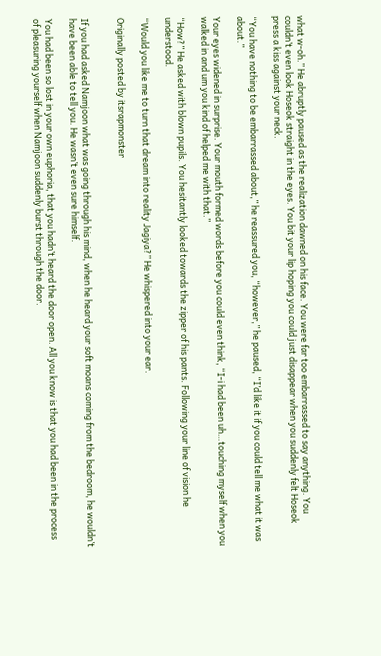what w-oh.” He abruptly paused as the realization dawned on his face. You were far too embarrassed to say anything. You couldn’t even look Hoseok straight in the eyes. You bit your lip hoping you could just disappear when you suddenly felt Hoseok press a kiss against your neck.

“You have nothing to be embarrassed about,” he reassured you, “however,” he paused, “I’d like it if you could tell me what it was about.”

Your eyes widened in surprise. Your mouth formed words before you could even think, “I-i had been uh…touching myself when you walked in and um you kind of helped me with that.”

“How?” He asked with blown pupils. You hesitantly looked towards the zipper of his pants. Following your line of vision he understood.

“Would you like me to turn that dream into reality Jagiya?” He whispered into your ear.

Originally posted by itsrapmonster


If you had asked Namjoon what was going through his mind, when he heard your soft moans coming from the bedroom, he wouldn’t have been able to tell you. He wasn’t even sure himself.

You had been so lost in your own euphoria, that you hadn’t heard the door open. All you know is that you had been in the process of pleasuring yourself when Namjoon suddenly burst through the door.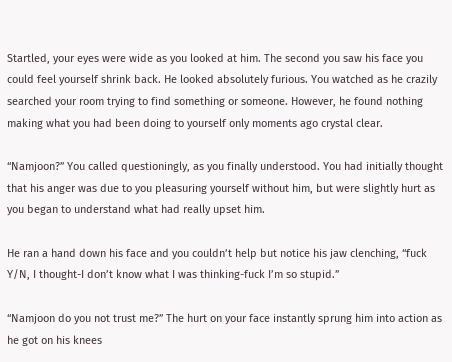Startled, your eyes were wide as you looked at him. The second you saw his face you could feel yourself shrink back. He looked absolutely furious. You watched as he crazily searched your room trying to find something or someone. However, he found nothing making what you had been doing to yourself only moments ago crystal clear.

“Namjoon?” You called questioningly, as you finally understood. You had initially thought that his anger was due to you pleasuring yourself without him, but were slightly hurt as you began to understand what had really upset him.

He ran a hand down his face and you couldn’t help but notice his jaw clenching, “fuck Y/N, I thought-I don’t know what I was thinking-fuck I’m so stupid.”

“Namjoon do you not trust me?” The hurt on your face instantly sprung him into action as he got on his knees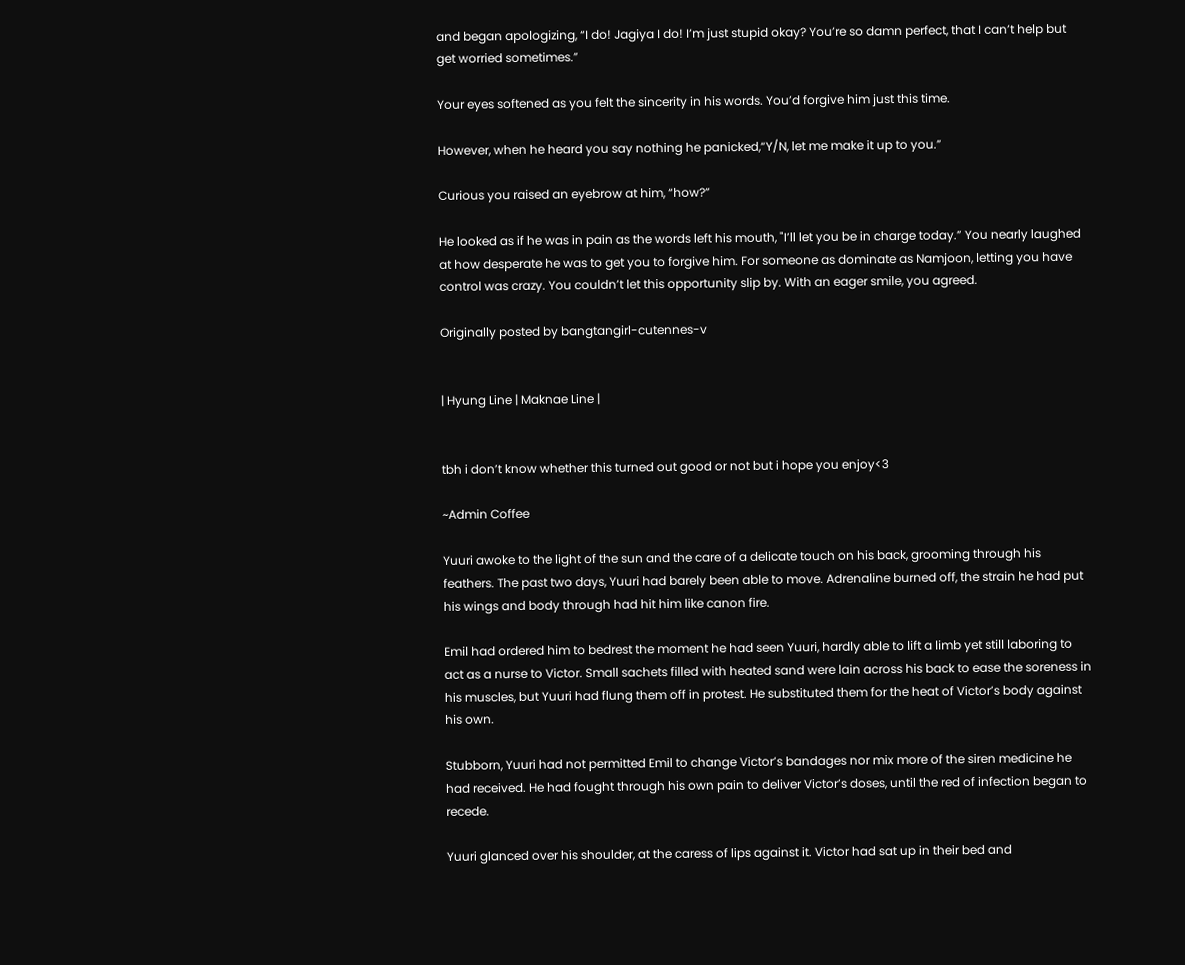and began apologizing, “I do! Jagiya I do! I’m just stupid okay? You’re so damn perfect, that I can’t help but get worried sometimes.”

Your eyes softened as you felt the sincerity in his words. You’d forgive him just this time.

However, when he heard you say nothing he panicked,“Y/N, let me make it up to you.”

Curious you raised an eyebrow at him, “how?”

He looked as if he was in pain as the words left his mouth, "I’ll let you be in charge today.” You nearly laughed at how desperate he was to get you to forgive him. For someone as dominate as Namjoon, letting you have control was crazy. You couldn’t let this opportunity slip by. With an eager smile, you agreed.

Originally posted by bangtangirl-cutennes-v


| Hyung Line | Maknae Line |


tbh i don’t know whether this turned out good or not but i hope you enjoy<3

~Admin Coffee

Yuuri awoke to the light of the sun and the care of a delicate touch on his back, grooming through his feathers. The past two days, Yuuri had barely been able to move. Adrenaline burned off, the strain he had put his wings and body through had hit him like canon fire.

Emil had ordered him to bedrest the moment he had seen Yuuri, hardly able to lift a limb yet still laboring to act as a nurse to Victor. Small sachets filled with heated sand were lain across his back to ease the soreness in his muscles, but Yuuri had flung them off in protest. He substituted them for the heat of Victor’s body against his own.

Stubborn, Yuuri had not permitted Emil to change Victor’s bandages nor mix more of the siren medicine he had received. He had fought through his own pain to deliver Victor’s doses, until the red of infection began to recede.

Yuuri glanced over his shoulder, at the caress of lips against it. Victor had sat up in their bed and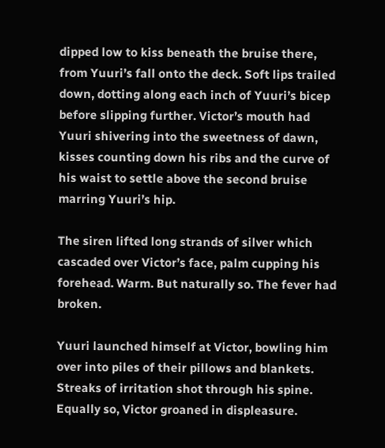dipped low to kiss beneath the bruise there, from Yuuri’s fall onto the deck. Soft lips trailed down, dotting along each inch of Yuuri’s bicep before slipping further. Victor’s mouth had Yuuri shivering into the sweetness of dawn, kisses counting down his ribs and the curve of his waist to settle above the second bruise marring Yuuri’s hip.

The siren lifted long strands of silver which cascaded over Victor’s face, palm cupping his forehead. Warm. But naturally so. The fever had broken.

Yuuri launched himself at Victor, bowling him over into piles of their pillows and blankets. Streaks of irritation shot through his spine. Equally so, Victor groaned in displeasure.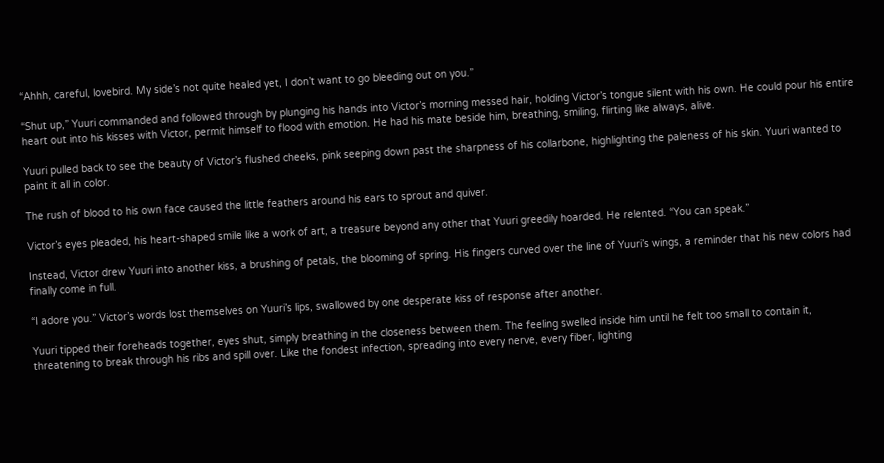“Ahhh, careful, lovebird. My side’s not quite healed yet, I don’t want to go bleeding out on you.”

“Shut up,” Yuuri commanded and followed through by plunging his hands into Victor’s morning messed hair, holding Victor’s tongue silent with his own. He could pour his entire heart out into his kisses with Victor, permit himself to flood with emotion. He had his mate beside him, breathing, smiling, flirting like always, alive.

Yuuri pulled back to see the beauty of Victor’s flushed cheeks, pink seeping down past the sharpness of his collarbone, highlighting the paleness of his skin. Yuuri wanted to paint it all in color.

The rush of blood to his own face caused the little feathers around his ears to sprout and quiver.

Victor’s eyes pleaded, his heart-shaped smile like a work of art, a treasure beyond any other that Yuuri greedily hoarded. He relented. “You can speak.”

Instead, Victor drew Yuuri into another kiss, a brushing of petals, the blooming of spring. His fingers curved over the line of Yuuri’s wings, a reminder that his new colors had finally come in full.

“I adore you.” Victor’s words lost themselves on Yuuri’s lips, swallowed by one desperate kiss of response after another.

Yuuri tipped their foreheads together, eyes shut, simply breathing in the closeness between them. The feeling swelled inside him until he felt too small to contain it, threatening to break through his ribs and spill over. Like the fondest infection, spreading into every nerve, every fiber, lighting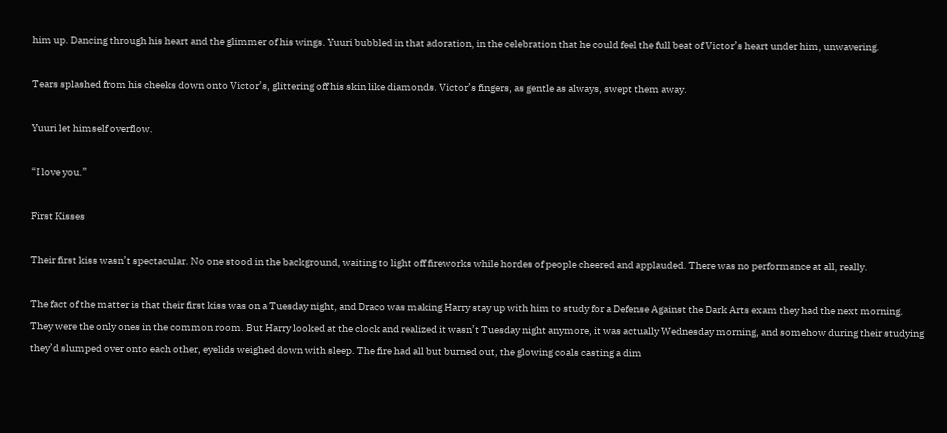him up. Dancing through his heart and the glimmer of his wings. Yuuri bubbled in that adoration, in the celebration that he could feel the full beat of Victor’s heart under him, unwavering.

Tears splashed from his cheeks down onto Victor’s, glittering off his skin like diamonds. Victor’s fingers, as gentle as always, swept them away.

Yuuri let himself overflow.

“I love you.”

First Kisses

Their first kiss wasn’t spectacular. No one stood in the background, waiting to light off fireworks while hordes of people cheered and applauded. There was no performance at all, really.

The fact of the matter is that their first kiss was on a Tuesday night, and Draco was making Harry stay up with him to study for a Defense Against the Dark Arts exam they had the next morning. They were the only ones in the common room. But Harry looked at the clock and realized it wasn’t Tuesday night anymore, it was actually Wednesday morning, and somehow during their studying they’d slumped over onto each other, eyelids weighed down with sleep. The fire had all but burned out, the glowing coals casting a dim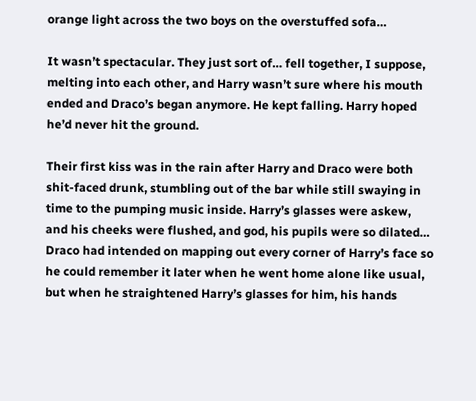orange light across the two boys on the overstuffed sofa…

It wasn’t spectacular. They just sort of… fell together, I suppose, melting into each other, and Harry wasn’t sure where his mouth ended and Draco’s began anymore. He kept falling. Harry hoped he’d never hit the ground.

Their first kiss was in the rain after Harry and Draco were both shit-faced drunk, stumbling out of the bar while still swaying in time to the pumping music inside. Harry’s glasses were askew, and his cheeks were flushed, and god, his pupils were so dilated… Draco had intended on mapping out every corner of Harry’s face so he could remember it later when he went home alone like usual, but when he straightened Harry’s glasses for him, his hands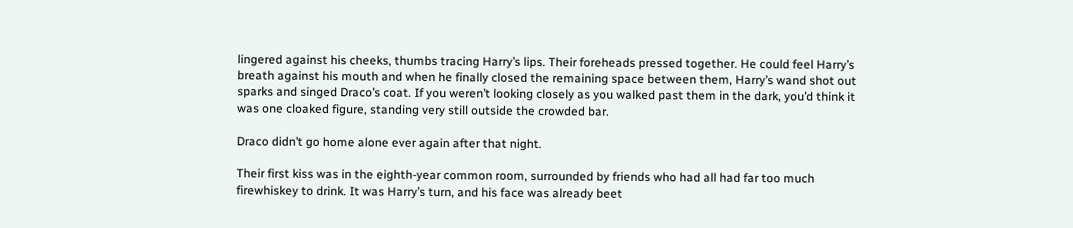lingered against his cheeks, thumbs tracing Harry’s lips. Their foreheads pressed together. He could feel Harry’s breath against his mouth and when he finally closed the remaining space between them, Harry’s wand shot out sparks and singed Draco’s coat. If you weren’t looking closely as you walked past them in the dark, you’d think it was one cloaked figure, standing very still outside the crowded bar.

Draco didn’t go home alone ever again after that night.

Their first kiss was in the eighth-year common room, surrounded by friends who had all had far too much firewhiskey to drink. It was Harry’s turn, and his face was already beet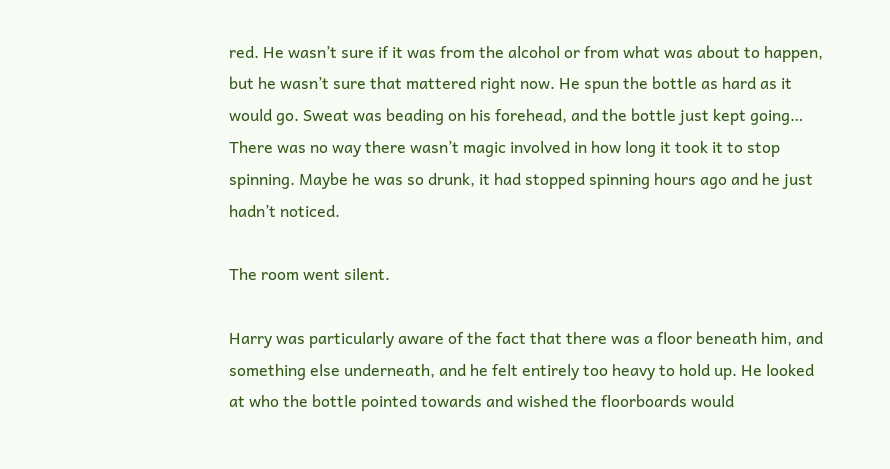red. He wasn’t sure if it was from the alcohol or from what was about to happen, but he wasn’t sure that mattered right now. He spun the bottle as hard as it would go. Sweat was beading on his forehead, and the bottle just kept going… There was no way there wasn’t magic involved in how long it took it to stop spinning. Maybe he was so drunk, it had stopped spinning hours ago and he just hadn’t noticed.

The room went silent.

Harry was particularly aware of the fact that there was a floor beneath him, and something else underneath, and he felt entirely too heavy to hold up. He looked at who the bottle pointed towards and wished the floorboards would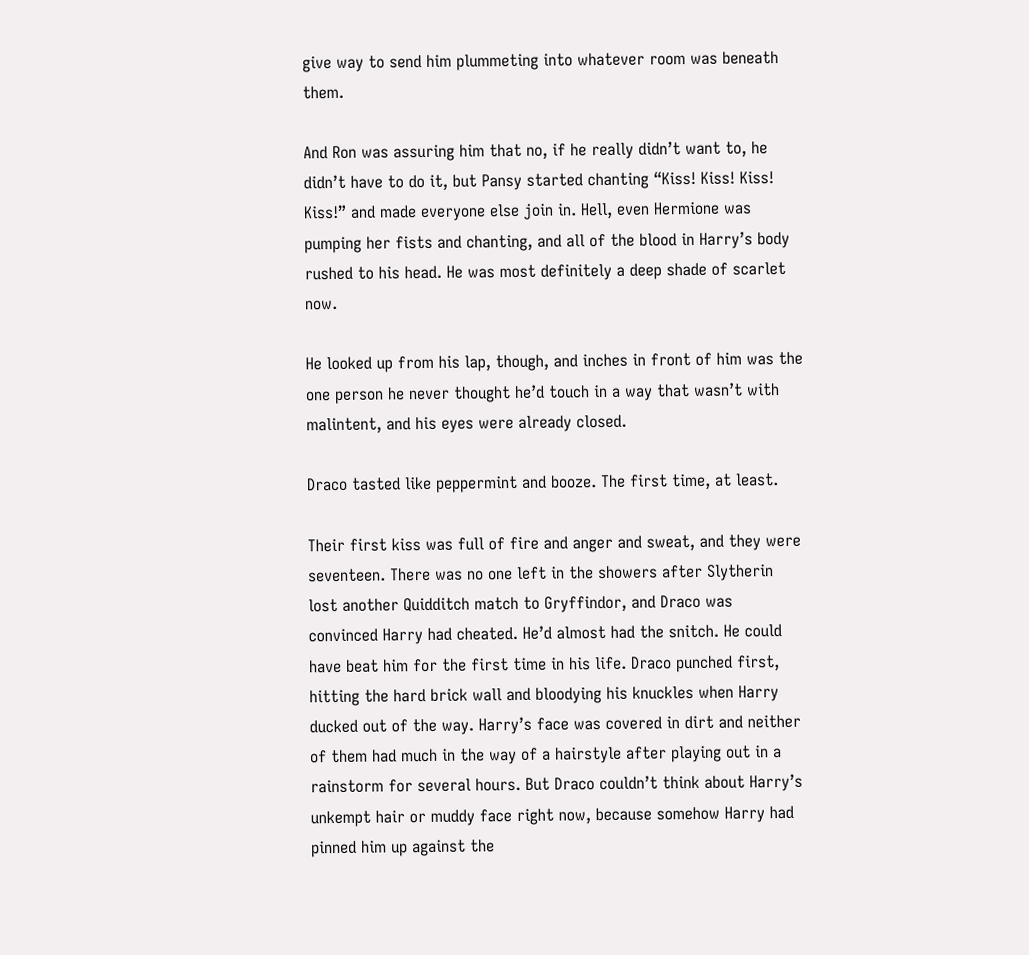give way to send him plummeting into whatever room was beneath them.

And Ron was assuring him that no, if he really didn’t want to, he didn’t have to do it, but Pansy started chanting “Kiss! Kiss! Kiss! Kiss!” and made everyone else join in. Hell, even Hermione was pumping her fists and chanting, and all of the blood in Harry’s body rushed to his head. He was most definitely a deep shade of scarlet now.

He looked up from his lap, though, and inches in front of him was the one person he never thought he’d touch in a way that wasn’t with malintent, and his eyes were already closed.

Draco tasted like peppermint and booze. The first time, at least.

Their first kiss was full of fire and anger and sweat, and they were seventeen. There was no one left in the showers after Slytherin lost another Quidditch match to Gryffindor, and Draco was convinced Harry had cheated. He’d almost had the snitch. He could have beat him for the first time in his life. Draco punched first, hitting the hard brick wall and bloodying his knuckles when Harry ducked out of the way. Harry’s face was covered in dirt and neither of them had much in the way of a hairstyle after playing out in a rainstorm for several hours. But Draco couldn’t think about Harry’s unkempt hair or muddy face right now, because somehow Harry had pinned him up against the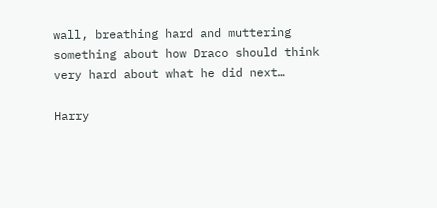wall, breathing hard and muttering something about how Draco should think very hard about what he did next…

Harry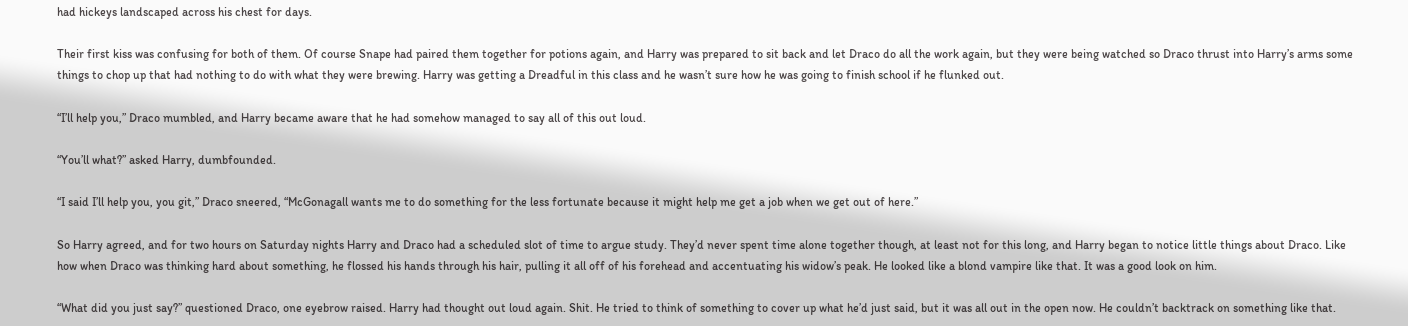had hickeys landscaped across his chest for days.

Their first kiss was confusing for both of them. Of course Snape had paired them together for potions again, and Harry was prepared to sit back and let Draco do all the work again, but they were being watched so Draco thrust into Harry’s arms some things to chop up that had nothing to do with what they were brewing. Harry was getting a Dreadful in this class and he wasn’t sure how he was going to finish school if he flunked out.

“I’ll help you,” Draco mumbled, and Harry became aware that he had somehow managed to say all of this out loud.

“You’ll what?” asked Harry, dumbfounded.

“I said I’ll help you, you git,” Draco sneered, “McGonagall wants me to do something for the less fortunate because it might help me get a job when we get out of here.”

So Harry agreed, and for two hours on Saturday nights Harry and Draco had a scheduled slot of time to argue study. They’d never spent time alone together though, at least not for this long, and Harry began to notice little things about Draco. Like how when Draco was thinking hard about something, he flossed his hands through his hair, pulling it all off of his forehead and accentuating his widow’s peak. He looked like a blond vampire like that. It was a good look on him.

“What did you just say?” questioned Draco, one eyebrow raised. Harry had thought out loud again. Shit. He tried to think of something to cover up what he’d just said, but it was all out in the open now. He couldn’t backtrack on something like that.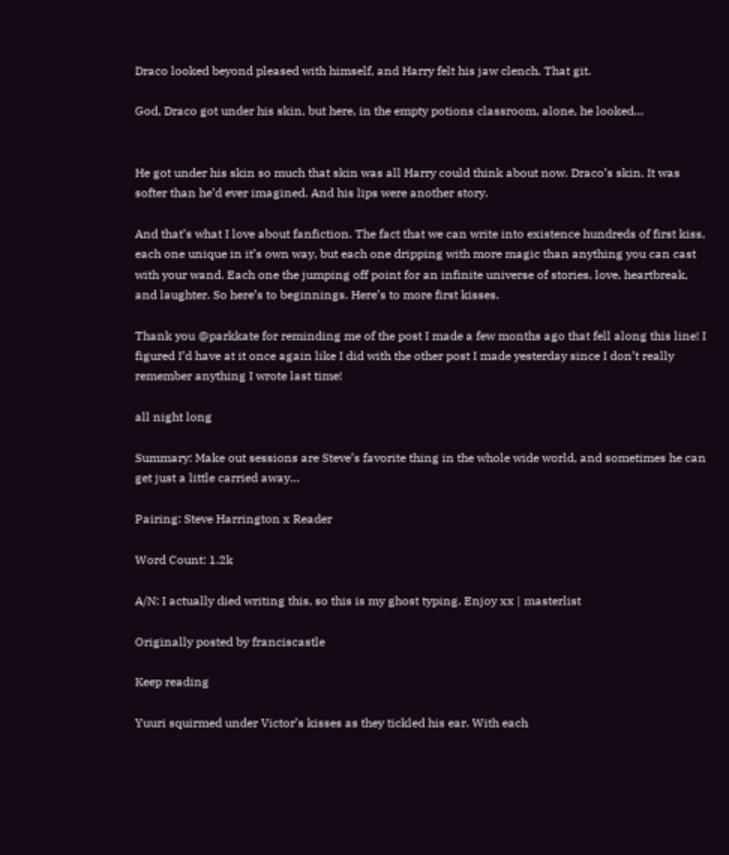Draco looked beyond pleased with himself, and Harry felt his jaw clench. That git.

God, Draco got under his skin, but here, in the empty potions classroom, alone, he looked…


He got under his skin so much that skin was all Harry could think about now. Draco’s skin. It was softer than he’d ever imagined. And his lips were another story.

And that’s what I love about fanfiction. The fact that we can write into existence hundreds of first kiss, each one unique in it’s own way, but each one dripping with more magic than anything you can cast with your wand. Each one the jumping off point for an infinite universe of stories, love, heartbreak, and laughter. So here’s to beginnings. Here’s to more first kisses.

Thank you @parkkate for reminding me of the post I made a few months ago that fell along this line! I figured I’d have at it once again like I did with the other post I made yesterday since I don’t really remember anything I wrote last time!

all night long

Summary: Make out sessions are Steve’s favorite thing in the whole wide world, and sometimes he can get just a little carried away…

Pairing: Steve Harrington x Reader

Word Count: 1.2k

A/N: I actually died writing this, so this is my ghost typing. Enjoy xx | masterlist

Originally posted by franciscastle

Keep reading

Yuuri squirmed under Victor’s kisses as they tickled his ear. With each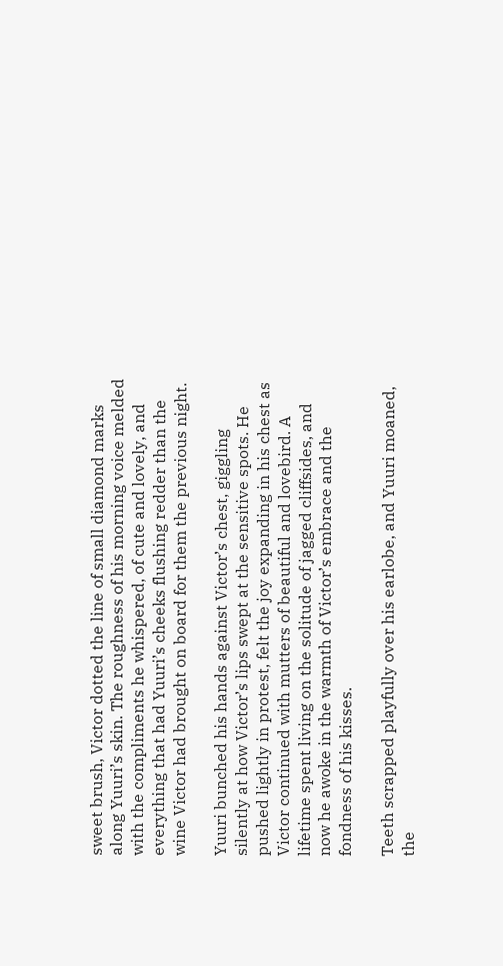sweet brush, Victor dotted the line of small diamond marks along Yuuri’s skin. The roughness of his morning voice melded with the compliments he whispered, of cute and lovely, and everything that had Yuuri’s cheeks flushing redder than the wine Victor had brought on board for them the previous night.

Yuuri bunched his hands against Victor’s chest, giggling silently at how Victor’s lips swept at the sensitive spots. He pushed lightly in protest, felt the joy expanding in his chest as Victor continued with mutters of beautiful and lovebird. A lifetime spent living on the solitude of jagged cliffsides, and now he awoke in the warmth of Victor’s embrace and the fondness of his kisses.

Teeth scrapped playfully over his earlobe, and Yuuri moaned, the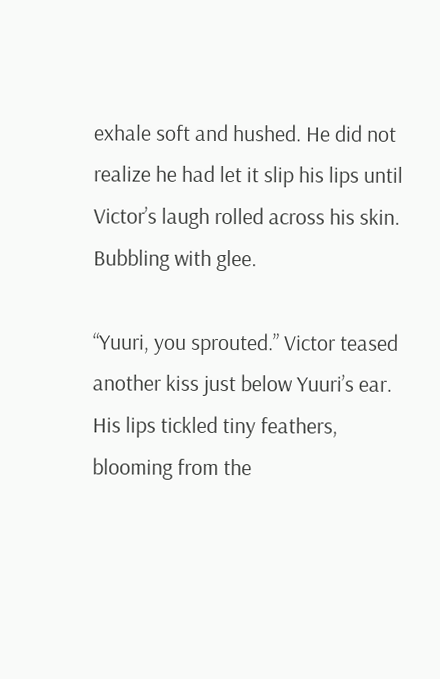exhale soft and hushed. He did not realize he had let it slip his lips until Victor’s laugh rolled across his skin. Bubbling with glee.

“Yuuri, you sprouted.” Victor teased another kiss just below Yuuri’s ear. His lips tickled tiny feathers, blooming from the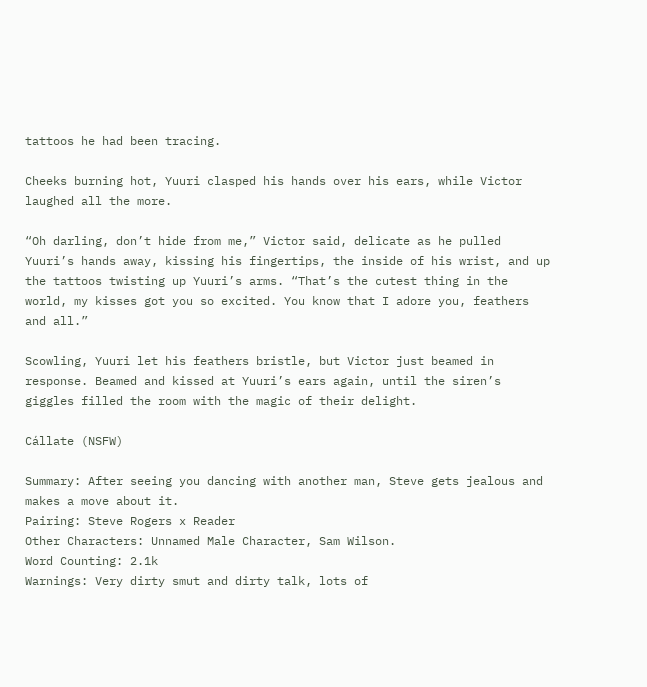tattoos he had been tracing.

Cheeks burning hot, Yuuri clasped his hands over his ears, while Victor laughed all the more.

“Oh darling, don’t hide from me,” Victor said, delicate as he pulled Yuuri’s hands away, kissing his fingertips, the inside of his wrist, and up the tattoos twisting up Yuuri’s arms. “That’s the cutest thing in the world, my kisses got you so excited. You know that I adore you, feathers and all.”

Scowling, Yuuri let his feathers bristle, but Victor just beamed in response. Beamed and kissed at Yuuri’s ears again, until the siren’s giggles filled the room with the magic of their delight.

Cállate (NSFW)

Summary: After seeing you dancing with another man, Steve gets jealous and makes a move about it.
Pairing: Steve Rogers x Reader
Other Characters: Unnamed Male Character, Sam Wilson.
Word Counting: 2.1k
Warnings: Very dirty smut and dirty talk, lots of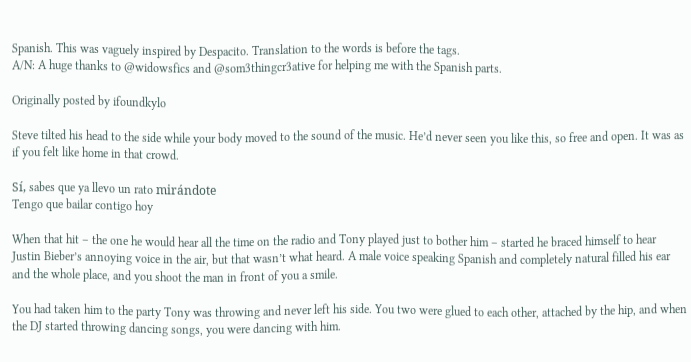Spanish. This was vaguely inspired by Despacito. Translation to the words is before the tags.
A/N: A huge thanks to @widowsfics and @som3thingcr3ative for helping me with the Spanish parts.

Originally posted by ifoundkylo

Steve tilted his head to the side while your body moved to the sound of the music. He’d never seen you like this, so free and open. It was as if you felt like home in that crowd.

Sí, sabes que ya llevo un rato mirándote
Tengo que bailar contigo hoy

When that hit – the one he would hear all the time on the radio and Tony played just to bother him – started he braced himself to hear Justin Bieber’s annoying voice in the air, but that wasn’t what heard. A male voice speaking Spanish and completely natural filled his ear and the whole place, and you shoot the man in front of you a smile.

You had taken him to the party Tony was throwing and never left his side. You two were glued to each other, attached by the hip, and when the DJ started throwing dancing songs, you were dancing with him.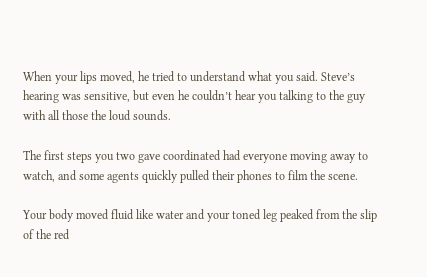When your lips moved, he tried to understand what you said. Steve’s hearing was sensitive, but even he couldn’t hear you talking to the guy with all those the loud sounds.

The first steps you two gave coordinated had everyone moving away to watch, and some agents quickly pulled their phones to film the scene.

Your body moved fluid like water and your toned leg peaked from the slip of the red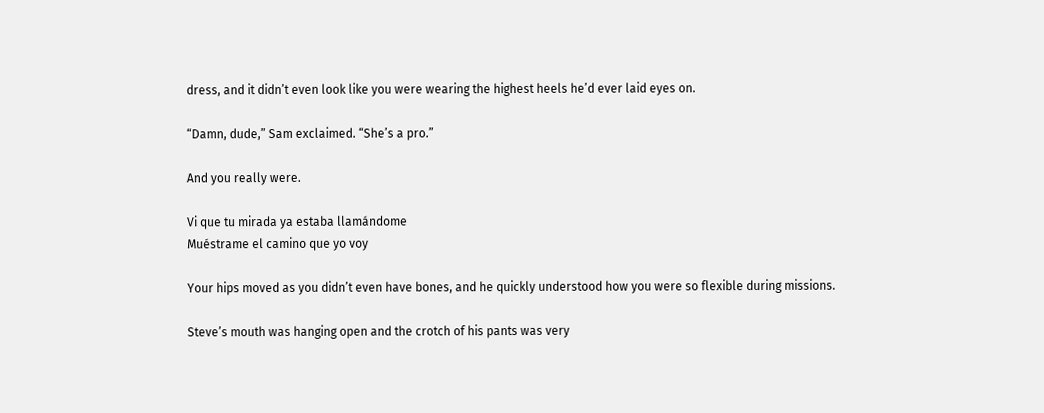dress, and it didn’t even look like you were wearing the highest heels he’d ever laid eyes on.

“Damn, dude,” Sam exclaimed. “She’s a pro.”

And you really were.

Vi que tu mirada ya estaba llamándome
Muéstrame el camino que yo voy

Your hips moved as you didn’t even have bones, and he quickly understood how you were so flexible during missions.

Steve’s mouth was hanging open and the crotch of his pants was very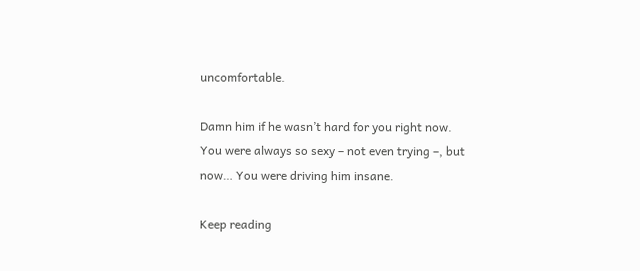uncomfortable.

Damn him if he wasn’t hard for you right now. You were always so sexy – not even trying –, but now… You were driving him insane.

Keep reading